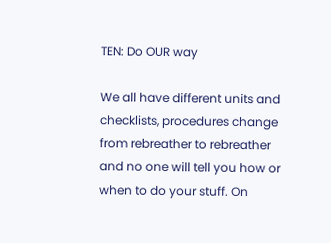TEN: Do OUR way

We all have different units and checklists, procedures change from rebreather to rebreather and no one will tell you how or when to do your stuff. On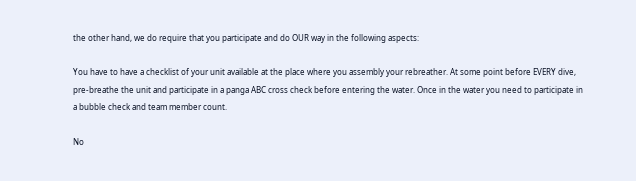the other hand, we do require that you participate and do OUR way in the following aspects:

You have to have a checklist of your unit available at the place where you assembly your rebreather. At some point before EVERY dive, pre-breathe the unit and participate in a panga ABC cross check before entering the water. Once in the water you need to participate in a bubble check and team member count.

No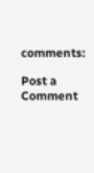comments:

Post a Comment